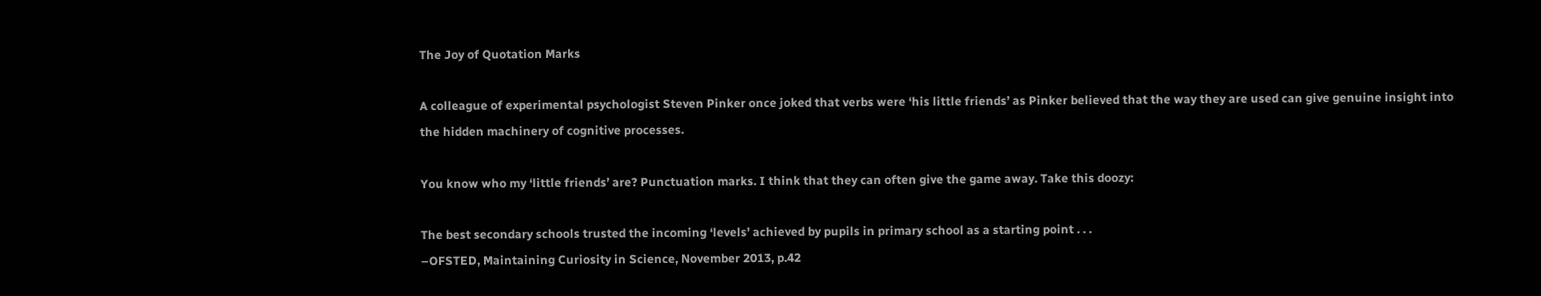The Joy of Quotation Marks

A colleague of experimental psychologist Steven Pinker once joked that verbs were ‘his little friends’ as Pinker believed that the way they are used can give genuine insight into the hidden machinery of cognitive processes.

You know who my ‘little friends’ are? Punctuation marks. I think that they can often give the game away. Take this doozy:

The best secondary schools trusted the incoming ‘levels’ achieved by pupils in primary school as a starting point . . .
–OFSTED, Maintaining Curiosity in Science, November 2013, p.42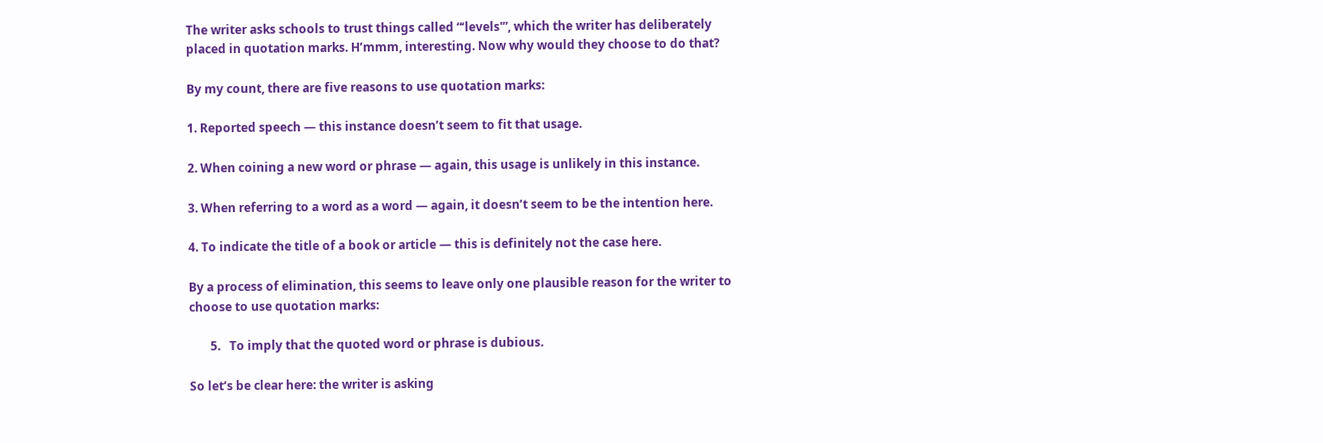The writer asks schools to trust things called “‘levels'”, which the writer has deliberately placed in quotation marks. H’mmm, interesting. Now why would they choose to do that?

By my count, there are five reasons to use quotation marks:

1. Reported speech — this instance doesn’t seem to fit that usage.

2. When coining a new word or phrase — again, this usage is unlikely in this instance.

3. When referring to a word as a word — again, it doesn’t seem to be the intention here.

4. To indicate the title of a book or article — this is definitely not the case here.

By a process of elimination, this seems to leave only one plausible reason for the writer to choose to use quotation marks:

       5.   To imply that the quoted word or phrase is dubious.

So let’s be clear here: the writer is asking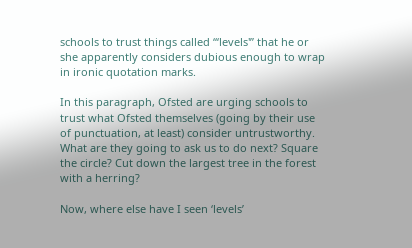schools to trust things called “‘levels'” that he or she apparently considers dubious enough to wrap in ironic quotation marks.

In this paragraph, Ofsted are urging schools to trust what Ofsted themselves (going by their use of punctuation, at least) consider untrustworthy. What are they going to ask us to do next? Square the circle? Cut down the largest tree in the forest with a herring?

Now, where else have I seen ‘levels’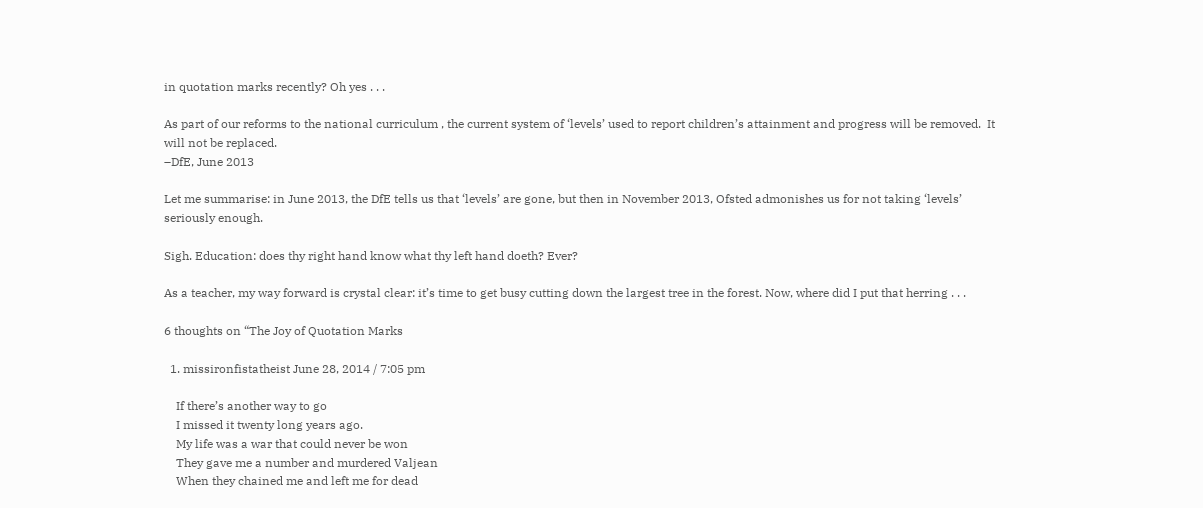in quotation marks recently? Oh yes . . .

As part of our reforms to the national curriculum , the current system of ‘levels’ used to report children’s attainment and progress will be removed.  It will not be replaced.
–DfE, June 2013

Let me summarise: in June 2013, the DfE tells us that ‘levels’ are gone, but then in November 2013, Ofsted admonishes us for not taking ‘levels’ seriously enough.

Sigh. Education: does thy right hand know what thy left hand doeth? Ever?

As a teacher, my way forward is crystal clear: it’s time to get busy cutting down the largest tree in the forest. Now, where did I put that herring . . .

6 thoughts on “The Joy of Quotation Marks

  1. missironfistatheist June 28, 2014 / 7:05 pm

    If there’s another way to go
    I missed it twenty long years ago.
    My life was a war that could never be won
    They gave me a number and murdered Valjean
    When they chained me and left me for dead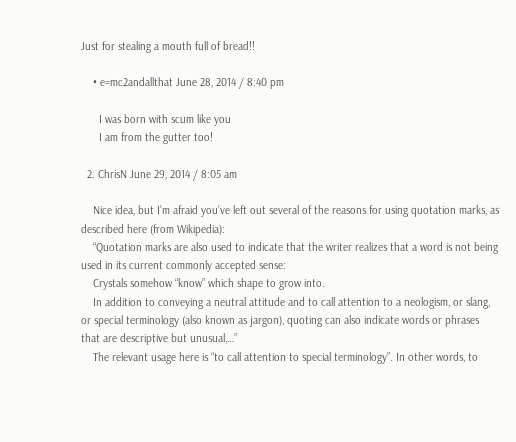Just for stealing a mouth full of bread!!

    • e=mc2andallthat June 28, 2014 / 8:40 pm

      I was born with scum like you
      I am from the gutter too!

  2. ChrisN June 29, 2014 / 8:05 am

    Nice idea, but I’m afraid you’ve left out several of the reasons for using quotation marks, as described here (from Wikipedia):
    “Quotation marks are also used to indicate that the writer realizes that a word is not being used in its current commonly accepted sense:
    Crystals somehow “know” which shape to grow into.
    In addition to conveying a neutral attitude and to call attention to a neologism, or slang, or special terminology (also known as jargon), quoting can also indicate words or phrases that are descriptive but unusual,…”
    The relevant usage here is “to call attention to special terminology”. In other words, to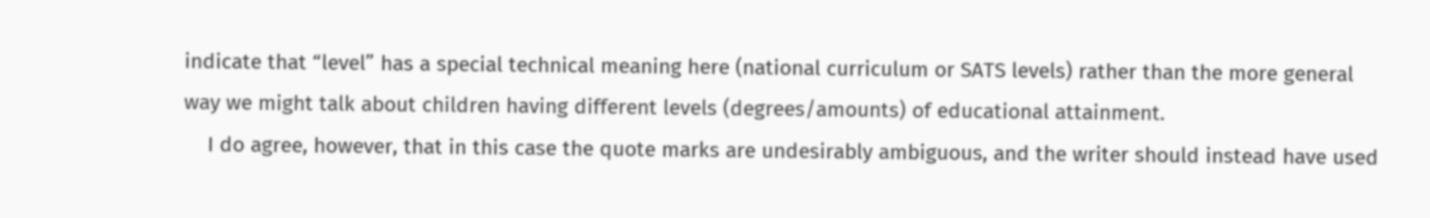indicate that “level” has a special technical meaning here (national curriculum or SATS levels) rather than the more general way we might talk about children having different levels (degrees/amounts) of educational attainment.
    I do agree, however, that in this case the quote marks are undesirably ambiguous, and the writer should instead have used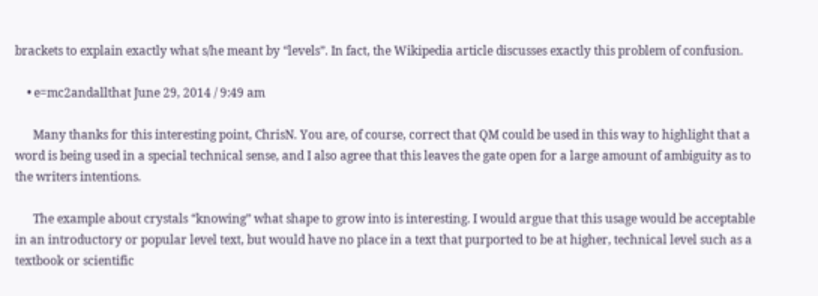brackets to explain exactly what s/he meant by “levels”. In fact, the Wikipedia article discusses exactly this problem of confusion.

    • e=mc2andallthat June 29, 2014 / 9:49 am

      Many thanks for this interesting point, ChrisN. You are, of course, correct that QM could be used in this way to highlight that a word is being used in a special technical sense, and I also agree that this leaves the gate open for a large amount of ambiguity as to the writers intentions.

      The example about crystals “knowing” what shape to grow into is interesting. I would argue that this usage would be acceptable in an introductory or popular level text, but would have no place in a text that purported to be at higher, technical level such as a textbook or scientific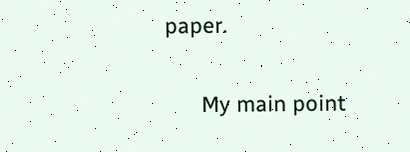paper.

      My main point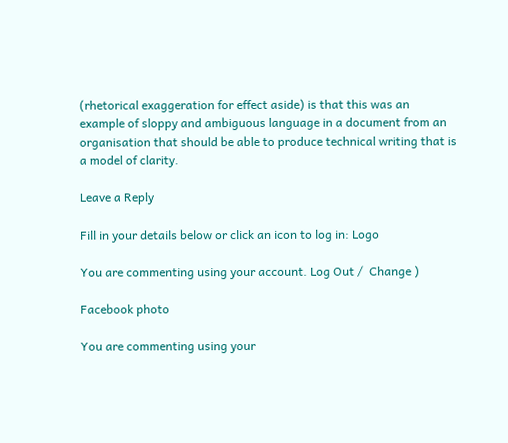(rhetorical exaggeration for effect aside) is that this was an example of sloppy and ambiguous language in a document from an organisation that should be able to produce technical writing that is a model of clarity.

Leave a Reply

Fill in your details below or click an icon to log in: Logo

You are commenting using your account. Log Out /  Change )

Facebook photo

You are commenting using your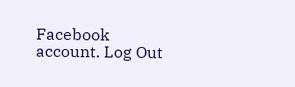Facebook account. Log Out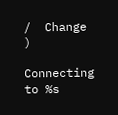/  Change )

Connecting to %s